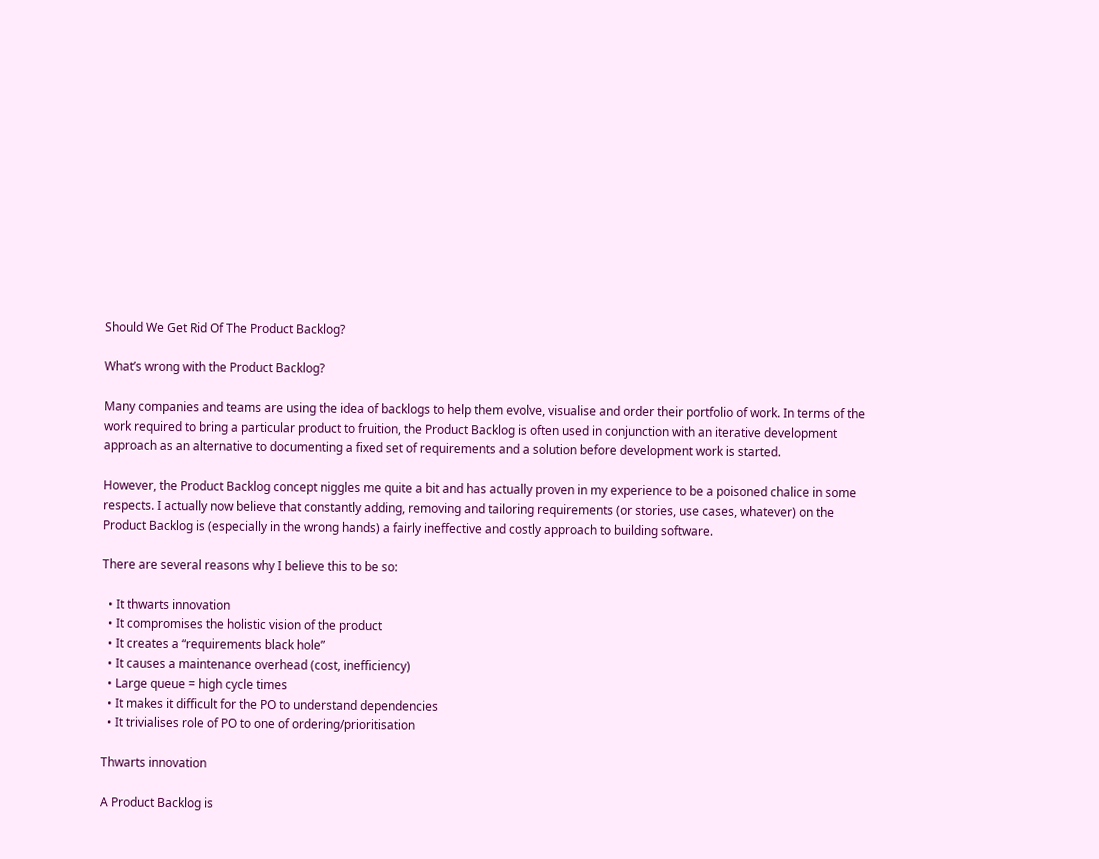Should We Get Rid Of The Product Backlog?

What’s wrong with the Product Backlog?

Many companies and teams are using the idea of backlogs to help them evolve, visualise and order their portfolio of work. In terms of the work required to bring a particular product to fruition, the Product Backlog is often used in conjunction with an iterative development approach as an alternative to documenting a fixed set of requirements and a solution before development work is started.

However, the Product Backlog concept niggles me quite a bit and has actually proven in my experience to be a poisoned chalice in some respects. I actually now believe that constantly adding, removing and tailoring requirements (or stories, use cases, whatever) on the Product Backlog is (especially in the wrong hands) a fairly ineffective and costly approach to building software.

There are several reasons why I believe this to be so:

  • It thwarts innovation
  • It compromises the holistic vision of the product
  • It creates a “requirements black hole”
  • It causes a maintenance overhead (cost, inefficiency)
  • Large queue = high cycle times
  • It makes it difficult for the PO to understand dependencies
  • It trivialises role of PO to one of ordering/prioritisation

Thwarts innovation

A Product Backlog is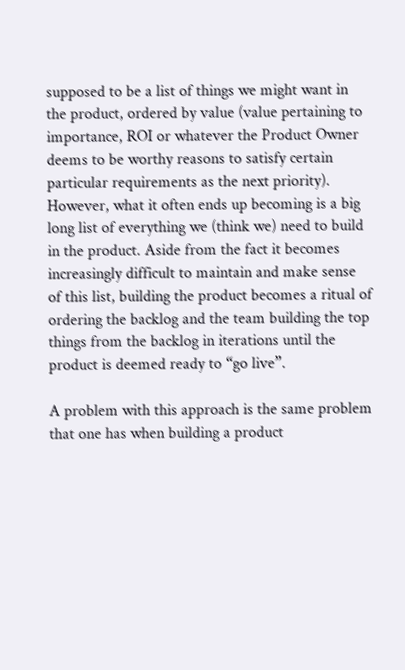supposed to be a list of things we might want in the product, ordered by value (value pertaining to importance, ROI or whatever the Product Owner deems to be worthy reasons to satisfy certain particular requirements as the next priority). However, what it often ends up becoming is a big long list of everything we (think we) need to build in the product. Aside from the fact it becomes increasingly difficult to maintain and make sense of this list, building the product becomes a ritual of ordering the backlog and the team building the top things from the backlog in iterations until the product is deemed ready to “go live”.

A problem with this approach is the same problem that one has when building a product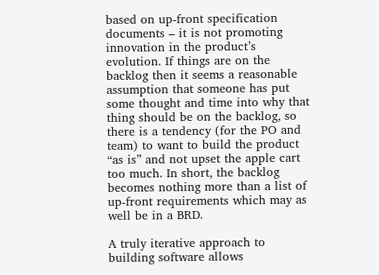based on up-front specification documents – it is not promoting innovation in the product’s evolution. If things are on the backlog then it seems a reasonable assumption that someone has put some thought and time into why that thing should be on the backlog, so there is a tendency (for the PO and team) to want to build the product “as is” and not upset the apple cart too much. In short, the backlog becomes nothing more than a list of up-front requirements which may as well be in a BRD.

A truly iterative approach to building software allows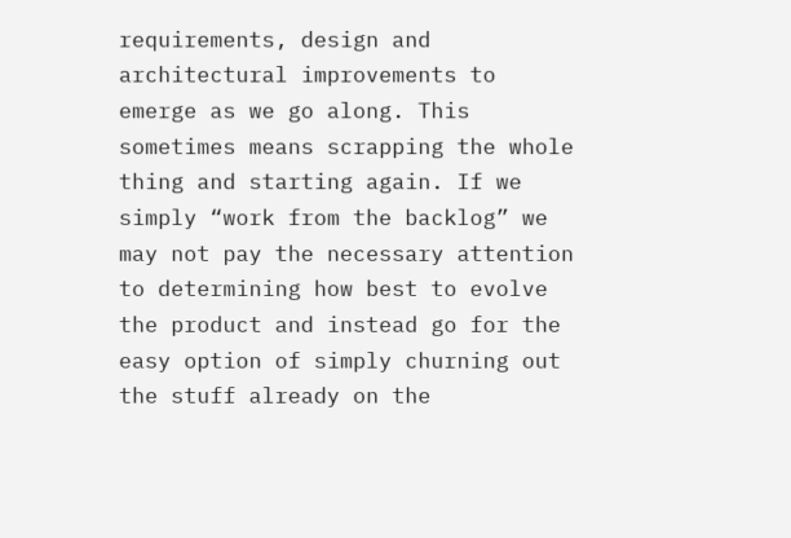requirements, design and architectural improvements to emerge as we go along. This sometimes means scrapping the whole thing and starting again. If we simply “work from the backlog” we may not pay the necessary attention to determining how best to evolve the product and instead go for the easy option of simply churning out the stuff already on the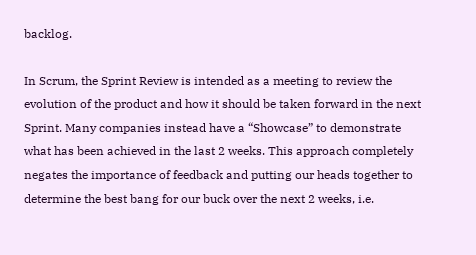backlog.

In Scrum, the Sprint Review is intended as a meeting to review the evolution of the product and how it should be taken forward in the next Sprint. Many companies instead have a “Showcase” to demonstrate what has been achieved in the last 2 weeks. This approach completely negates the importance of feedback and putting our heads together to determine the best bang for our buck over the next 2 weeks, i.e.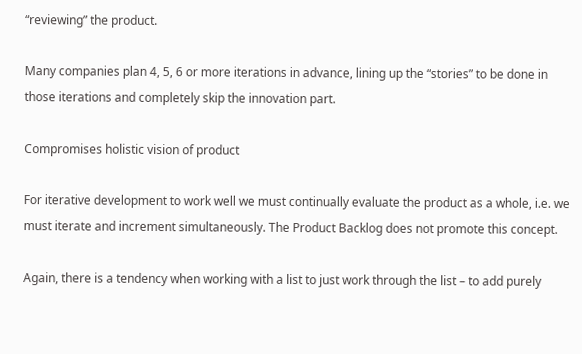“reviewing” the product.

Many companies plan 4, 5, 6 or more iterations in advance, lining up the “stories” to be done in those iterations and completely skip the innovation part.

Compromises holistic vision of product

For iterative development to work well we must continually evaluate the product as a whole, i.e. we must iterate and increment simultaneously. The Product Backlog does not promote this concept.

Again, there is a tendency when working with a list to just work through the list – to add purely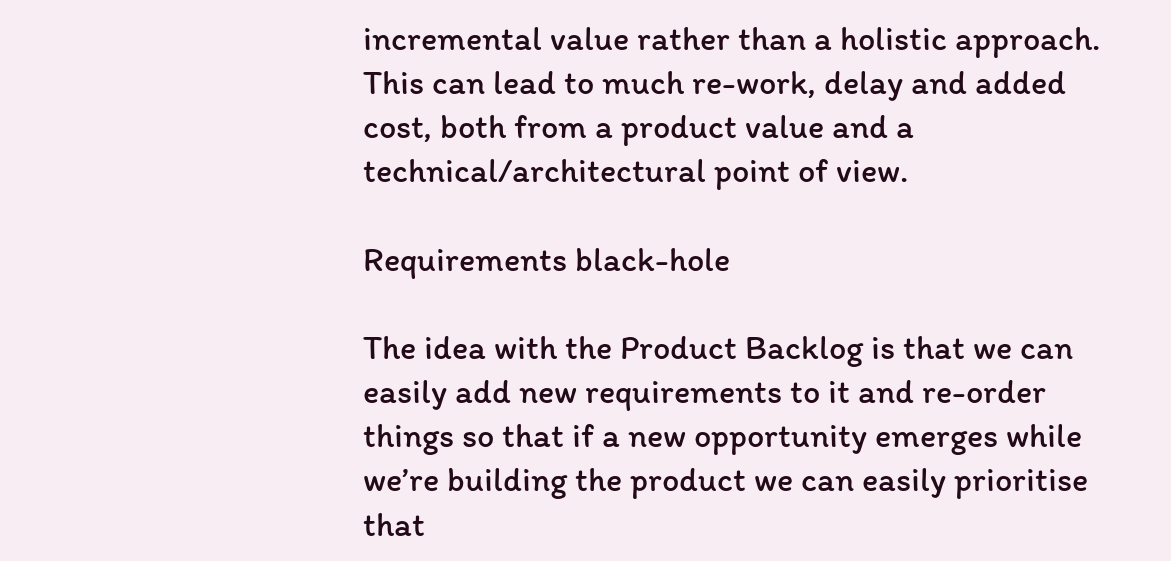incremental value rather than a holistic approach. This can lead to much re-work, delay and added cost, both from a product value and a technical/architectural point of view.

Requirements black-hole

The idea with the Product Backlog is that we can easily add new requirements to it and re-order things so that if a new opportunity emerges while we’re building the product we can easily prioritise that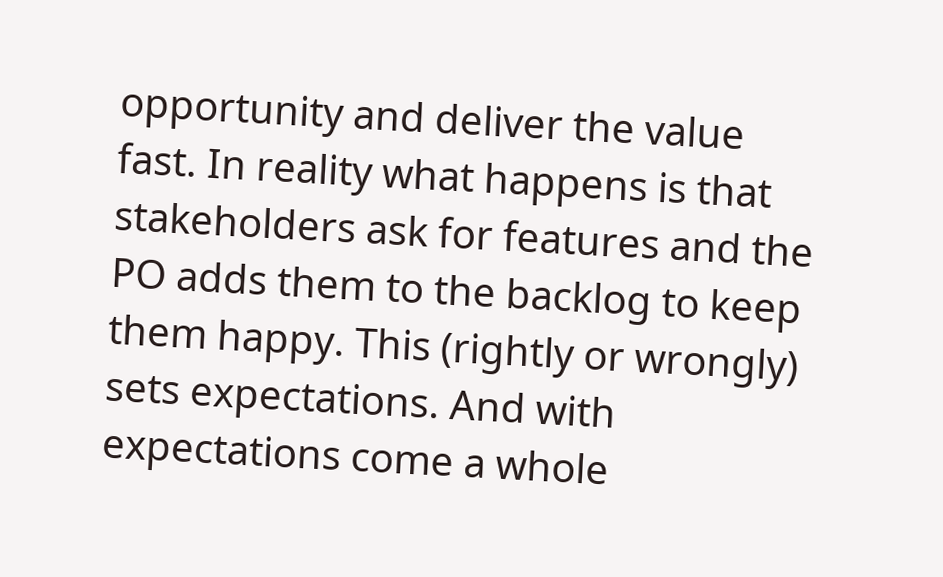opportunity and deliver the value fast. In reality what happens is that stakeholders ask for features and the PO adds them to the backlog to keep them happy. This (rightly or wrongly) sets expectations. And with expectations come a whole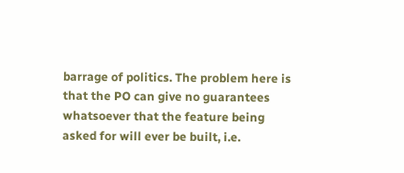barrage of politics. The problem here is that the PO can give no guarantees whatsoever that the feature being asked for will ever be built, i.e.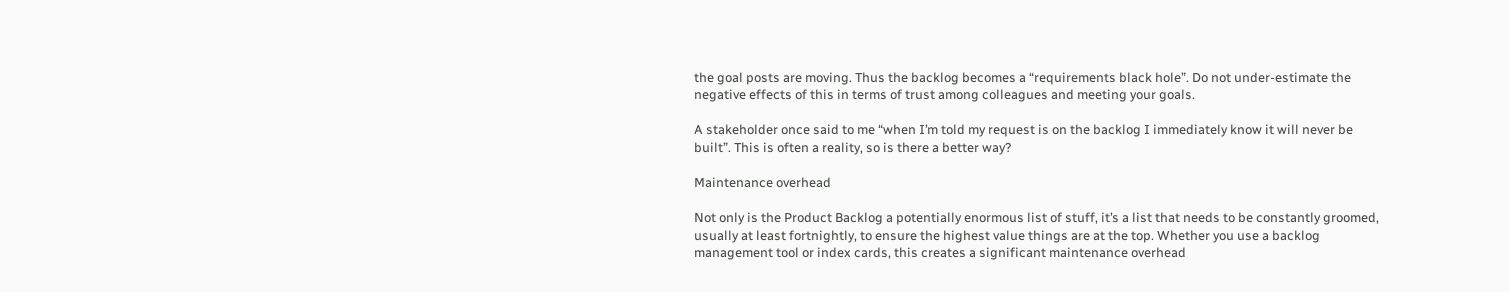the goal posts are moving. Thus the backlog becomes a “requirements black hole”. Do not under-estimate the negative effects of this in terms of trust among colleagues and meeting your goals.

A stakeholder once said to me “when I’m told my request is on the backlog I immediately know it will never be built”. This is often a reality, so is there a better way?

Maintenance overhead

Not only is the Product Backlog a potentially enormous list of stuff, it’s a list that needs to be constantly groomed, usually at least fortnightly, to ensure the highest value things are at the top. Whether you use a backlog management tool or index cards, this creates a significant maintenance overhead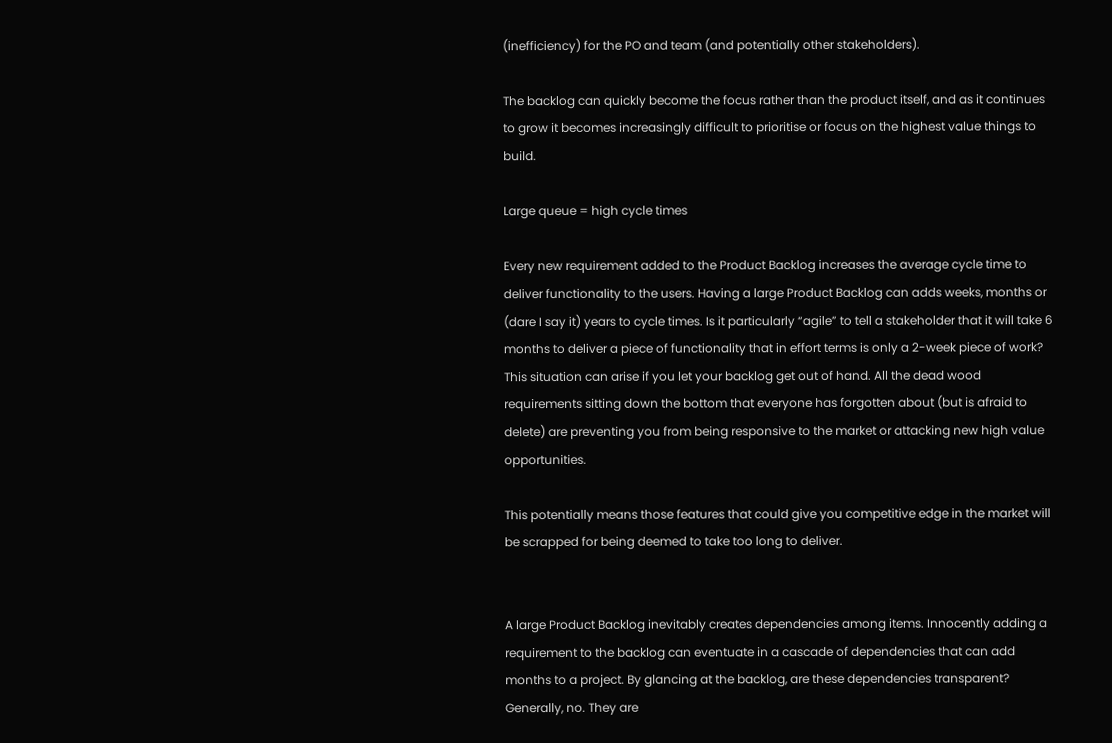(inefficiency) for the PO and team (and potentially other stakeholders).

The backlog can quickly become the focus rather than the product itself, and as it continues to grow it becomes increasingly difficult to prioritise or focus on the highest value things to build.

Large queue = high cycle times

Every new requirement added to the Product Backlog increases the average cycle time to deliver functionality to the users. Having a large Product Backlog can adds weeks, months or (dare I say it) years to cycle times. Is it particularly “agile” to tell a stakeholder that it will take 6 months to deliver a piece of functionality that in effort terms is only a 2-week piece of work? This situation can arise if you let your backlog get out of hand. All the dead wood requirements sitting down the bottom that everyone has forgotten about (but is afraid to delete) are preventing you from being responsive to the market or attacking new high value opportunities.

This potentially means those features that could give you competitive edge in the market will be scrapped for being deemed to take too long to deliver.


A large Product Backlog inevitably creates dependencies among items. Innocently adding a requirement to the backlog can eventuate in a cascade of dependencies that can add months to a project. By glancing at the backlog, are these dependencies transparent? Generally, no. They are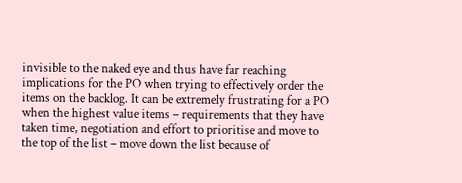invisible to the naked eye and thus have far reaching implications for the PO when trying to effectively order the items on the backlog. It can be extremely frustrating for a PO when the highest value items – requirements that they have taken time, negotiation and effort to prioritise and move to the top of the list – move down the list because of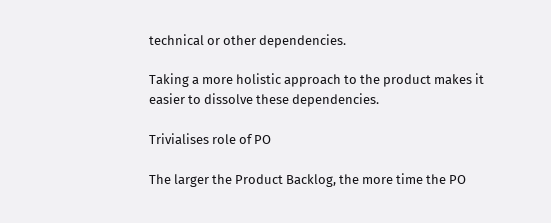technical or other dependencies.

Taking a more holistic approach to the product makes it easier to dissolve these dependencies.

Trivialises role of PO

The larger the Product Backlog, the more time the PO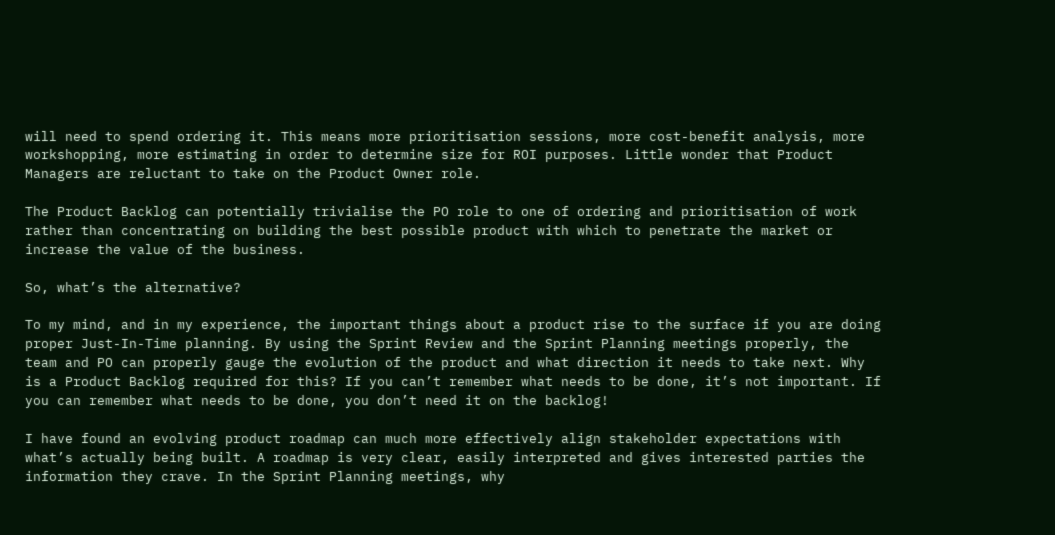will need to spend ordering it. This means more prioritisation sessions, more cost-benefit analysis, more workshopping, more estimating in order to determine size for ROI purposes. Little wonder that Product Managers are reluctant to take on the Product Owner role.

The Product Backlog can potentially trivialise the PO role to one of ordering and prioritisation of work rather than concentrating on building the best possible product with which to penetrate the market or increase the value of the business.

So, what’s the alternative?

To my mind, and in my experience, the important things about a product rise to the surface if you are doing proper Just-In-Time planning. By using the Sprint Review and the Sprint Planning meetings properly, the team and PO can properly gauge the evolution of the product and what direction it needs to take next. Why is a Product Backlog required for this? If you can’t remember what needs to be done, it’s not important. If you can remember what needs to be done, you don’t need it on the backlog!

I have found an evolving product roadmap can much more effectively align stakeholder expectations with what’s actually being built. A roadmap is very clear, easily interpreted and gives interested parties the information they crave. In the Sprint Planning meetings, why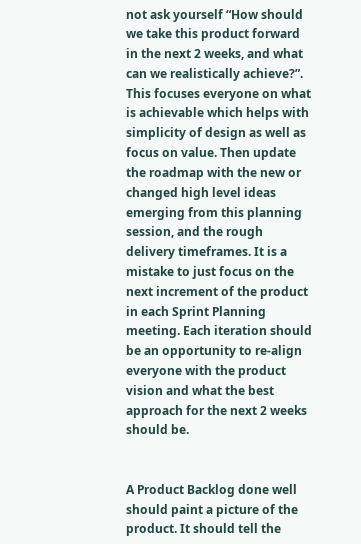not ask yourself “How should we take this product forward in the next 2 weeks, and what can we realistically achieve?”. This focuses everyone on what is achievable which helps with simplicity of design as well as focus on value. Then update the roadmap with the new or changed high level ideas emerging from this planning session, and the rough delivery timeframes. It is a mistake to just focus on the next increment of the product in each Sprint Planning meeting. Each iteration should be an opportunity to re-align everyone with the product vision and what the best approach for the next 2 weeks should be.


A Product Backlog done well should paint a picture of the product. It should tell the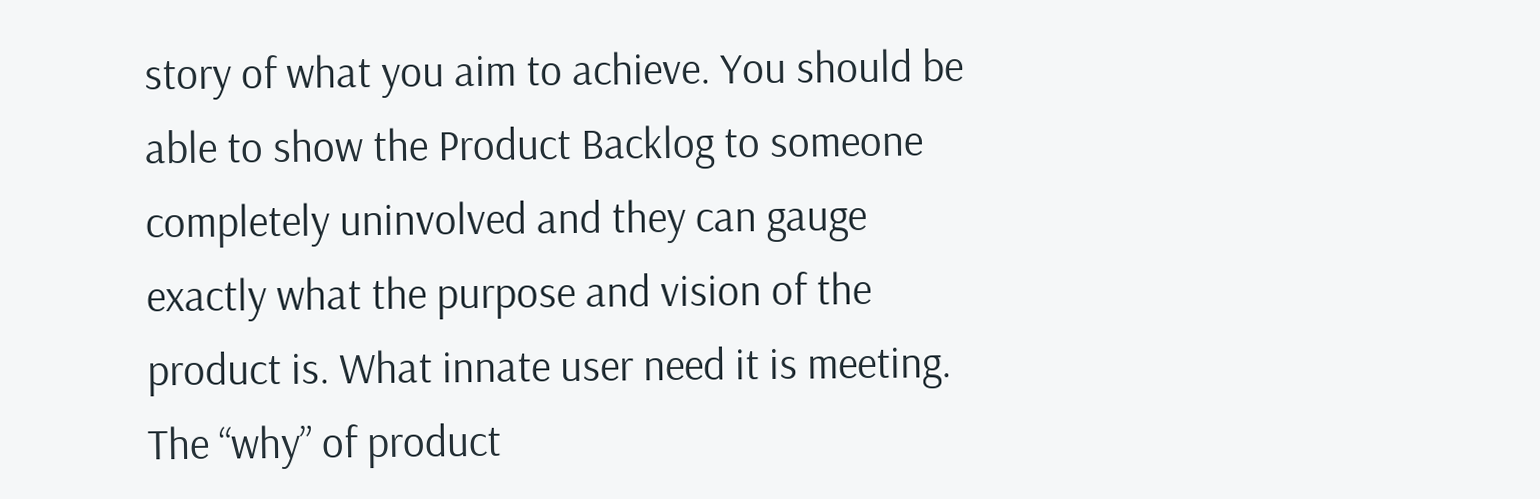story of what you aim to achieve. You should be able to show the Product Backlog to someone completely uninvolved and they can gauge exactly what the purpose and vision of the product is. What innate user need it is meeting. The “why” of product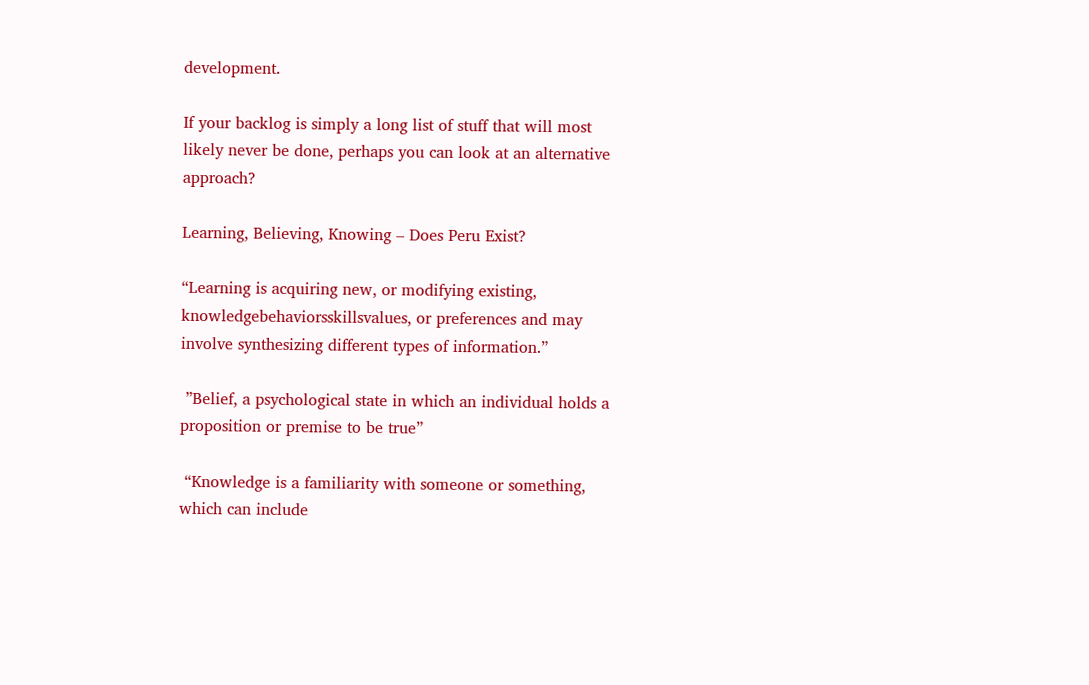development.

If your backlog is simply a long list of stuff that will most likely never be done, perhaps you can look at an alternative approach?

Learning, Believing, Knowing – Does Peru Exist?

“Learning is acquiring new, or modifying existing, knowledgebehaviorsskillsvalues, or preferences and may involve synthesizing different types of information.”

 ”Belief, a psychological state in which an individual holds a proposition or premise to be true”

 “Knowledge is a familiarity with someone or something, which can include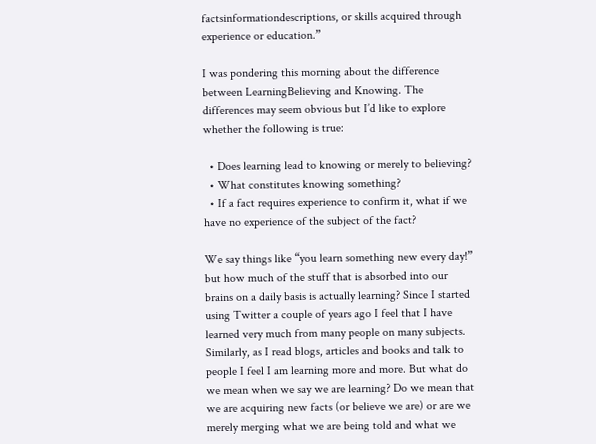factsinformationdescriptions, or skills acquired through experience or education.”

I was pondering this morning about the difference between LearningBelieving and Knowing. The differences may seem obvious but I’d like to explore whether the following is true:

  • Does learning lead to knowing or merely to believing?
  • What constitutes knowing something?
  • If a fact requires experience to confirm it, what if we have no experience of the subject of the fact?

We say things like “you learn something new every day!” but how much of the stuff that is absorbed into our brains on a daily basis is actually learning? Since I started using Twitter a couple of years ago I feel that I have learned very much from many people on many subjects. Similarly, as I read blogs, articles and books and talk to people I feel I am learning more and more. But what do we mean when we say we are learning? Do we mean that we are acquiring new facts (or believe we are) or are we merely merging what we are being told and what we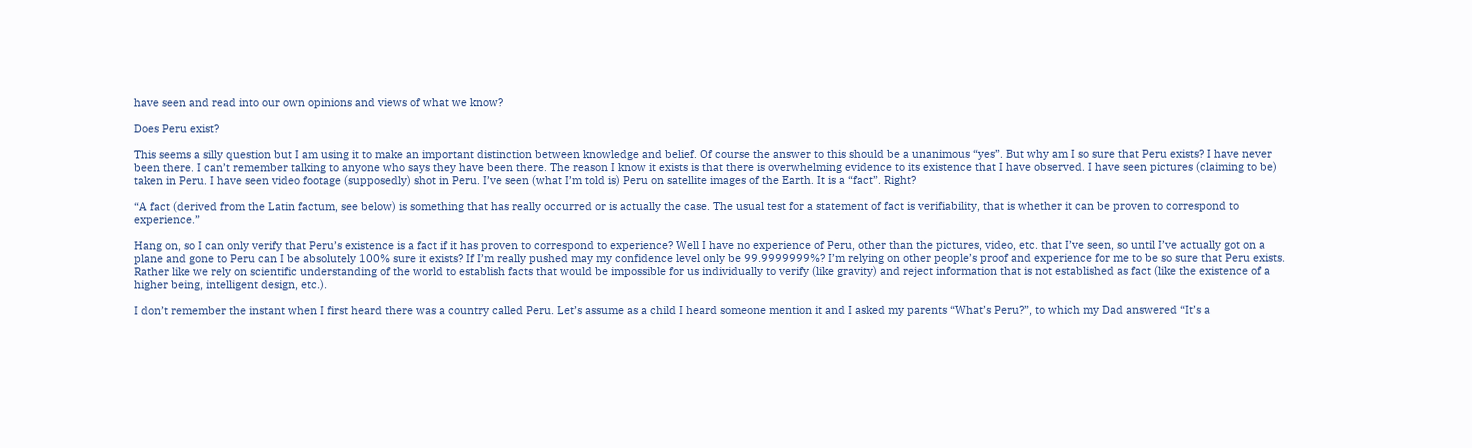have seen and read into our own opinions and views of what we know?

Does Peru exist?

This seems a silly question but I am using it to make an important distinction between knowledge and belief. Of course the answer to this should be a unanimous “yes”. But why am I so sure that Peru exists? I have never been there. I can’t remember talking to anyone who says they have been there. The reason I know it exists is that there is overwhelming evidence to its existence that I have observed. I have seen pictures (claiming to be) taken in Peru. I have seen video footage (supposedly) shot in Peru. I’ve seen (what I’m told is) Peru on satellite images of the Earth. It is a “fact”. Right?

“A fact (derived from the Latin factum, see below) is something that has really occurred or is actually the case. The usual test for a statement of fact is verifiability, that is whether it can be proven to correspond to experience.”

Hang on, so I can only verify that Peru’s existence is a fact if it has proven to correspond to experience? Well I have no experience of Peru, other than the pictures, video, etc. that I’ve seen, so until I’ve actually got on a plane and gone to Peru can I be absolutely 100% sure it exists? If I’m really pushed may my confidence level only be 99.9999999%? I’m relying on other people’s proof and experience for me to be so sure that Peru exists. Rather like we rely on scientific understanding of the world to establish facts that would be impossible for us individually to verify (like gravity) and reject information that is not established as fact (like the existence of a higher being, intelligent design, etc.).

I don’t remember the instant when I first heard there was a country called Peru. Let’s assume as a child I heard someone mention it and I asked my parents “What’s Peru?”, to which my Dad answered “It’s a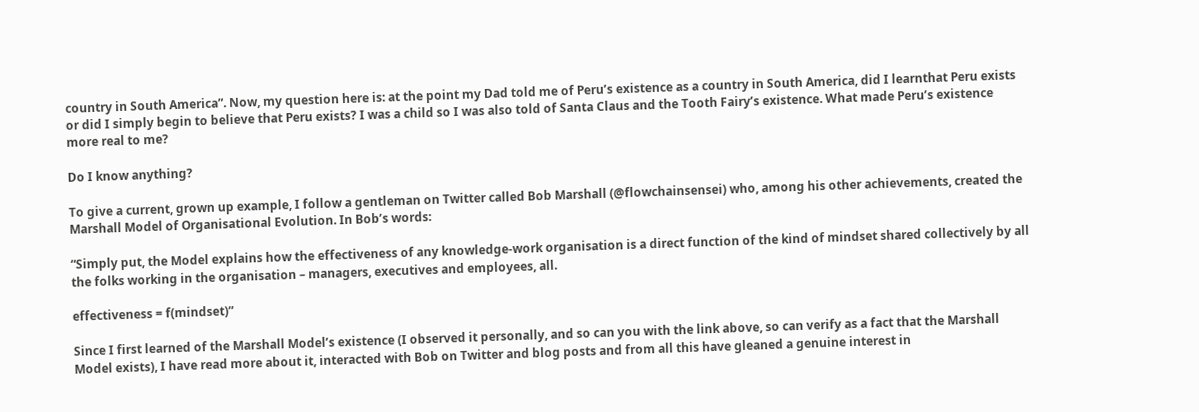country in South America”. Now, my question here is: at the point my Dad told me of Peru’s existence as a country in South America, did I learnthat Peru exists or did I simply begin to believe that Peru exists? I was a child so I was also told of Santa Claus and the Tooth Fairy’s existence. What made Peru’s existence more real to me?

Do I know anything?

To give a current, grown up example, I follow a gentleman on Twitter called Bob Marshall (@flowchainsensei) who, among his other achievements, created the Marshall Model of Organisational Evolution. In Bob’s words:

“Simply put, the Model explains how the effectiveness of any knowledge-work organisation is a direct function of the kind of mindset shared collectively by all the folks working in the organisation – managers, executives and employees, all.

effectiveness = f(mindset)”

Since I first learned of the Marshall Model’s existence (I observed it personally, and so can you with the link above, so can verify as a fact that the Marshall Model exists), I have read more about it, interacted with Bob on Twitter and blog posts and from all this have gleaned a genuine interest in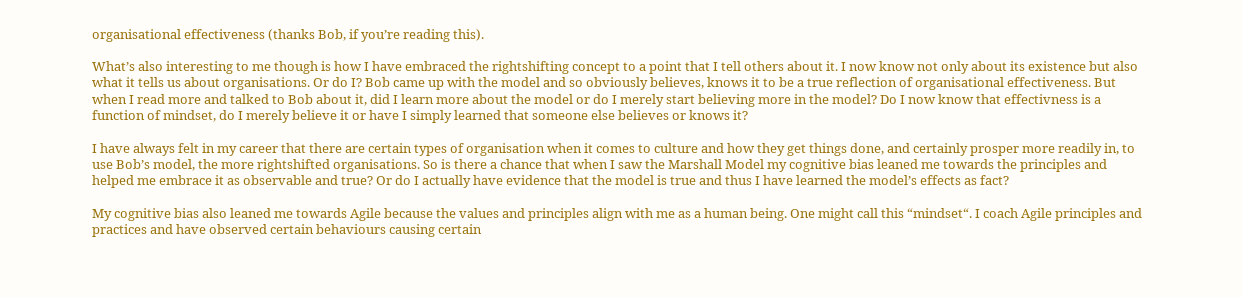organisational effectiveness (thanks Bob, if you’re reading this).

What’s also interesting to me though is how I have embraced the rightshifting concept to a point that I tell others about it. I now know not only about its existence but also what it tells us about organisations. Or do I? Bob came up with the model and so obviously believes, knows it to be a true reflection of organisational effectiveness. But when I read more and talked to Bob about it, did I learn more about the model or do I merely start believing more in the model? Do I now know that effectivness is a function of mindset, do I merely believe it or have I simply learned that someone else believes or knows it?

I have always felt in my career that there are certain types of organisation when it comes to culture and how they get things done, and certainly prosper more readily in, to use Bob’s model, the more rightshifted organisations. So is there a chance that when I saw the Marshall Model my cognitive bias leaned me towards the principles and helped me embrace it as observable and true? Or do I actually have evidence that the model is true and thus I have learned the model’s effects as fact?

My cognitive bias also leaned me towards Agile because the values and principles align with me as a human being. One might call this “mindset“. I coach Agile principles and practices and have observed certain behaviours causing certain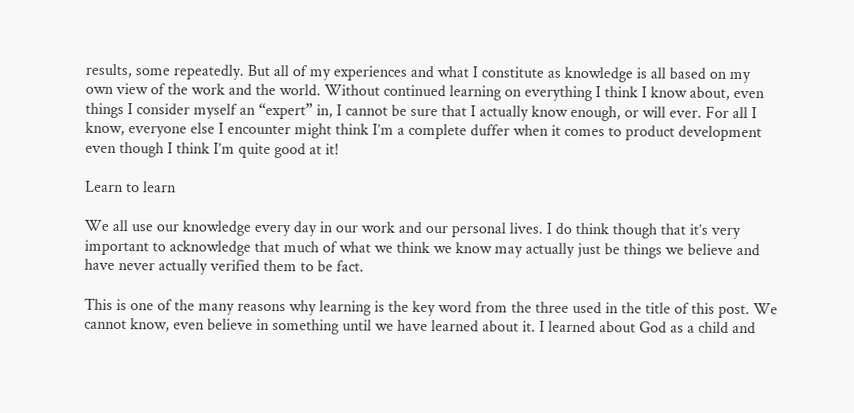results, some repeatedly. But all of my experiences and what I constitute as knowledge is all based on my own view of the work and the world. Without continued learning on everything I think I know about, even things I consider myself an “expert” in, I cannot be sure that I actually know enough, or will ever. For all I know, everyone else I encounter might think I’m a complete duffer when it comes to product development even though I think I’m quite good at it!

Learn to learn

We all use our knowledge every day in our work and our personal lives. I do think though that it’s very important to acknowledge that much of what we think we know may actually just be things we believe and have never actually verified them to be fact.

This is one of the many reasons why learning is the key word from the three used in the title of this post. We cannot know, even believe in something until we have learned about it. I learned about God as a child and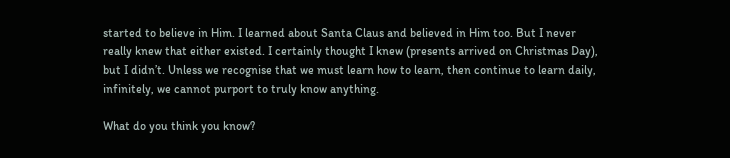started to believe in Him. I learned about Santa Claus and believed in Him too. But I never really knew that either existed. I certainly thought I knew (presents arrived on Christmas Day), but I didn’t. Unless we recognise that we must learn how to learn, then continue to learn daily, infinitely, we cannot purport to truly know anything.

What do you think you know?